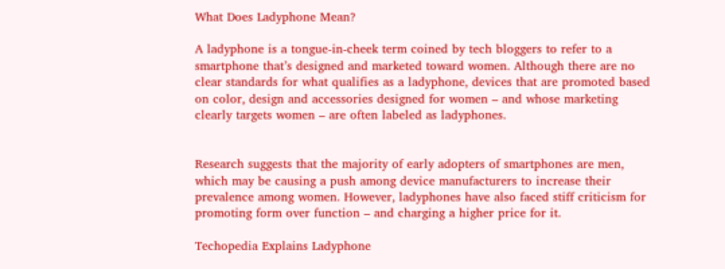What Does Ladyphone Mean?

A ladyphone is a tongue-in-cheek term coined by tech bloggers to refer to a smartphone that’s designed and marketed toward women. Although there are no clear standards for what qualifies as a ladyphone, devices that are promoted based on color, design and accessories designed for women – and whose marketing clearly targets women – are often labeled as ladyphones.


Research suggests that the majority of early adopters of smartphones are men, which may be causing a push among device manufacturers to increase their prevalence among women. However, ladyphones have also faced stiff criticism for promoting form over function – and charging a higher price for it.

Techopedia Explains Ladyphone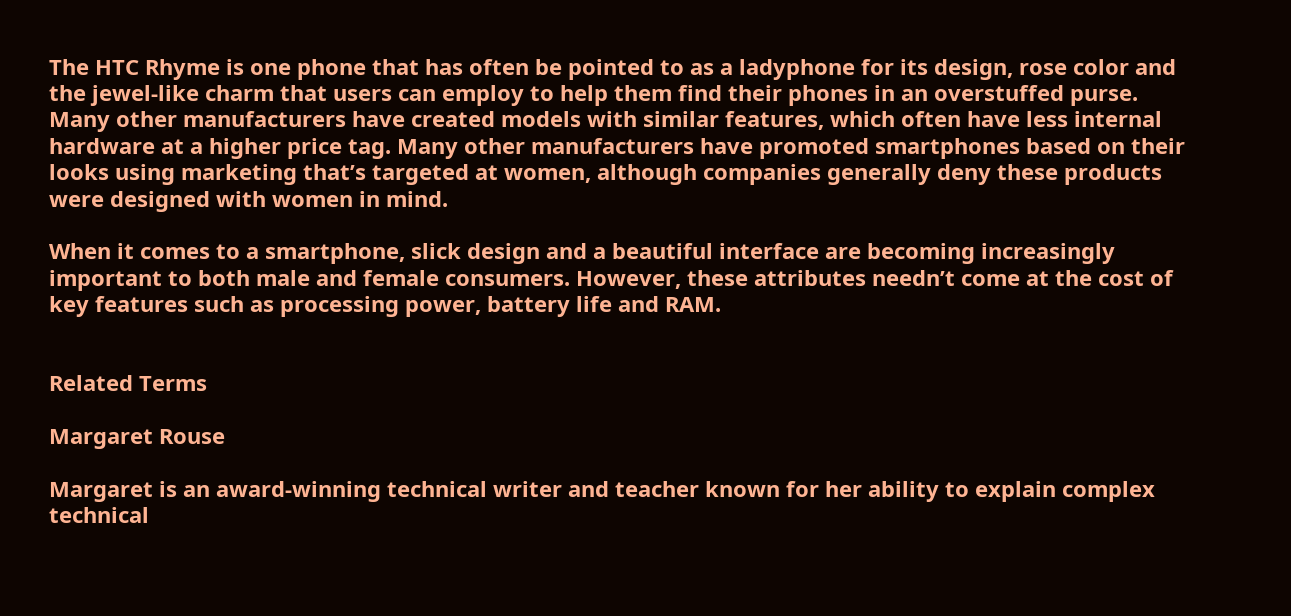The HTC Rhyme is one phone that has often be pointed to as a ladyphone for its design, rose color and the jewel-like charm that users can employ to help them find their phones in an overstuffed purse. Many other manufacturers have created models with similar features, which often have less internal hardware at a higher price tag. Many other manufacturers have promoted smartphones based on their looks using marketing that’s targeted at women, although companies generally deny these products were designed with women in mind.

When it comes to a smartphone, slick design and a beautiful interface are becoming increasingly important to both male and female consumers. However, these attributes needn’t come at the cost of key features such as processing power, battery life and RAM.


Related Terms

Margaret Rouse

Margaret is an award-winning technical writer and teacher known for her ability to explain complex technical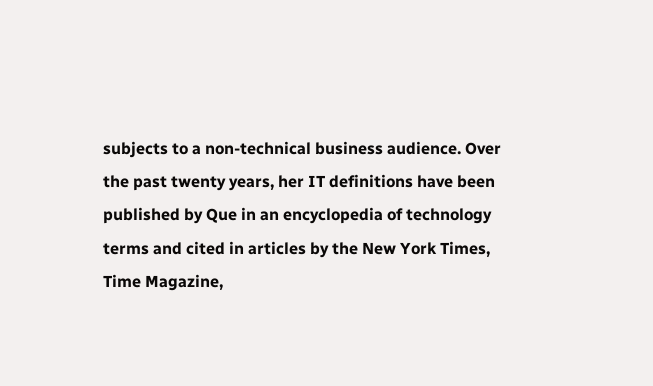subjects to a non-technical business audience. Over the past twenty years, her IT definitions have been published by Que in an encyclopedia of technology terms and cited in articles by the New York Times, Time Magazine,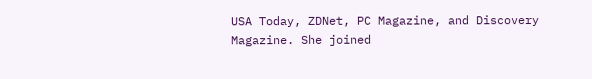USA Today, ZDNet, PC Magazine, and Discovery Magazine. She joined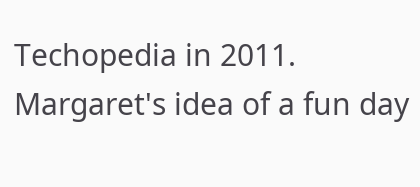Techopedia in 2011. Margaret's idea of a fun day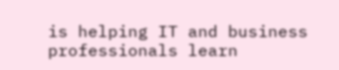is helping IT and business professionals learn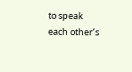to speak each other’s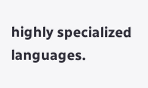highly specialized languages.